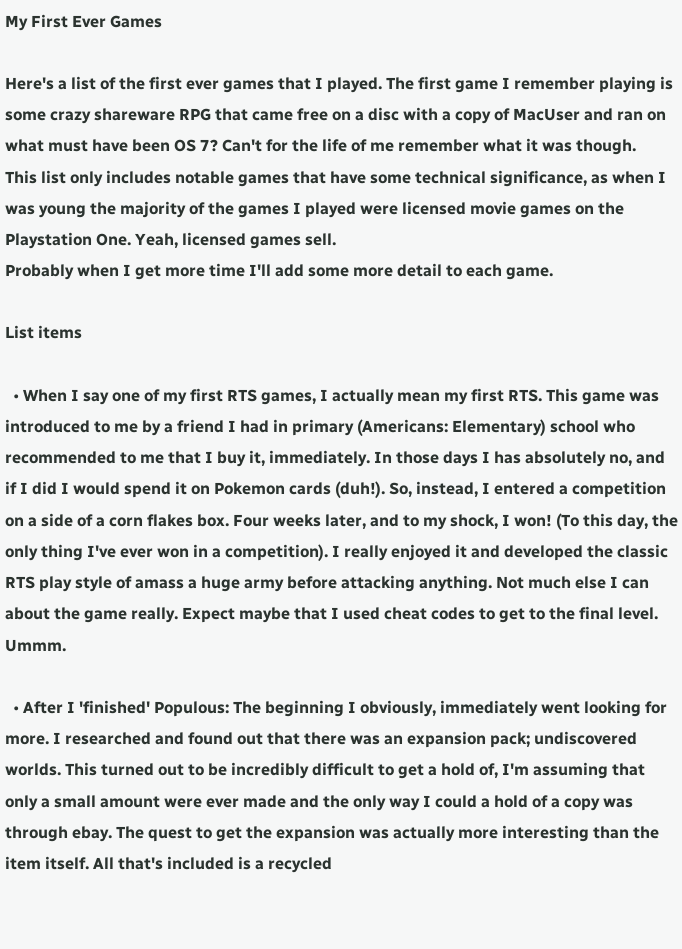My First Ever Games

Here's a list of the first ever games that I played. The first game I remember playing is some crazy shareware RPG that came free on a disc with a copy of MacUser and ran on what must have been OS 7? Can't for the life of me remember what it was though.
This list only includes notable games that have some technical significance, as when I was young the majority of the games I played were licensed movie games on the Playstation One. Yeah, licensed games sell.
Probably when I get more time I'll add some more detail to each game.

List items

  • When I say one of my first RTS games, I actually mean my first RTS. This game was introduced to me by a friend I had in primary (Americans: Elementary) school who recommended to me that I buy it, immediately. In those days I has absolutely no, and if I did I would spend it on Pokemon cards (duh!). So, instead, I entered a competition on a side of a corn flakes box. Four weeks later, and to my shock, I won! (To this day, the only thing I've ever won in a competition). I really enjoyed it and developed the classic RTS play style of amass a huge army before attacking anything. Not much else I can about the game really. Expect maybe that I used cheat codes to get to the final level. Ummm.

  • After I 'finished' Populous: The beginning I obviously, immediately went looking for more. I researched and found out that there was an expansion pack; undiscovered worlds. This turned out to be incredibly difficult to get a hold of, I'm assuming that only a small amount were ever made and the only way I could a hold of a copy was through ebay. The quest to get the expansion was actually more interesting than the item itself. All that's included is a recycled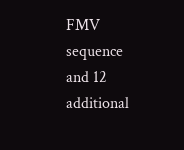FMV sequence and 12 additional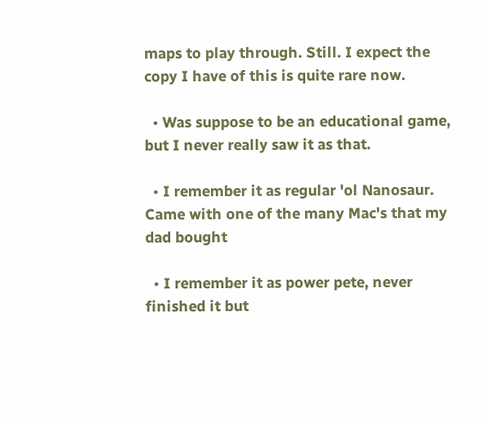maps to play through. Still. I expect the copy I have of this is quite rare now.

  • Was suppose to be an educational game, but I never really saw it as that.

  • I remember it as regular 'ol Nanosaur. Came with one of the many Mac's that my dad bought

  • I remember it as power pete, never finished it but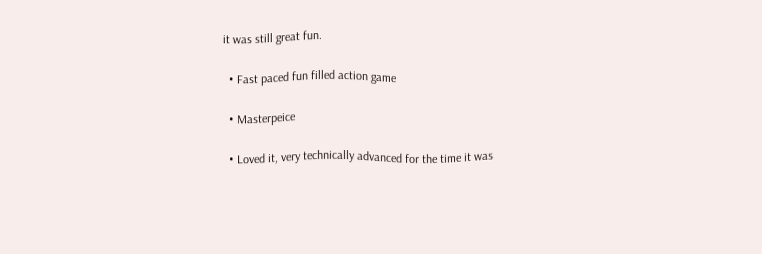it was still great fun.

  • Fast paced fun filled action game

  • Masterpeice

  • Loved it, very technically advanced for the time it was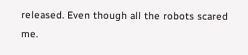released. Even though all the robots scared me.